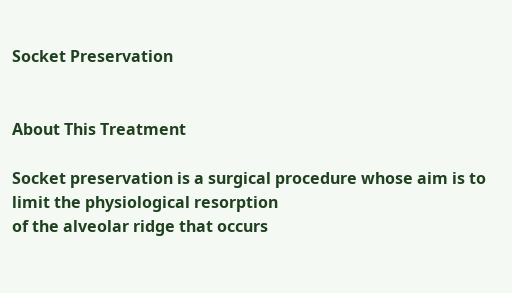Socket Preservation


About This Treatment

Socket preservation is a surgical procedure whose aim is to limit the physiological resorption
of the alveolar ridge that occurs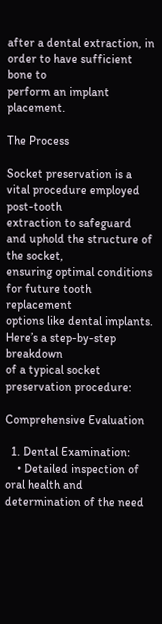after a dental extraction, in order to have sufficient bone to
perform an implant placement.

The Process

Socket preservation is a vital procedure employed post-tooth
extraction to safeguard and uphold the structure of the socket,
ensuring optimal conditions for future tooth replacement
options like dental implants. Here’s a step-by-step breakdown
of a typical socket preservation procedure:

Comprehensive Evaluation

  1. Dental Examination:
    • Detailed inspection of oral health and determination of the need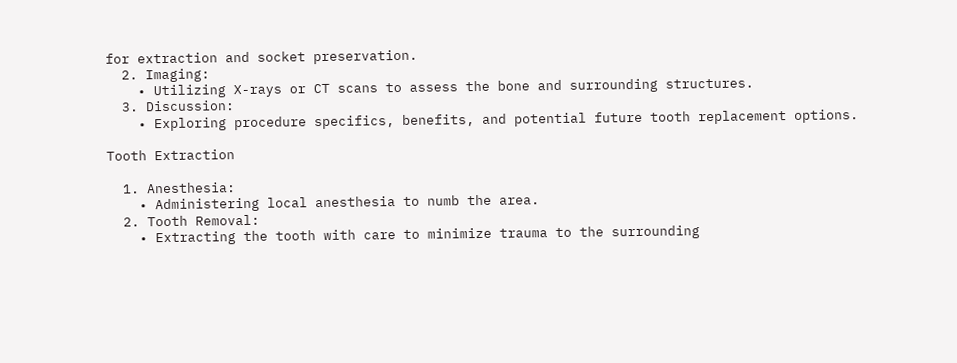for extraction and socket preservation.
  2. Imaging:
    • Utilizing X-rays or CT scans to assess the bone and surrounding structures.
  3. Discussion:
    • Exploring procedure specifics, benefits, and potential future tooth replacement options.

Tooth Extraction

  1. Anesthesia:
    • Administering local anesthesia to numb the area.
  2. Tooth Removal:
    • Extracting the tooth with care to minimize trauma to the surrounding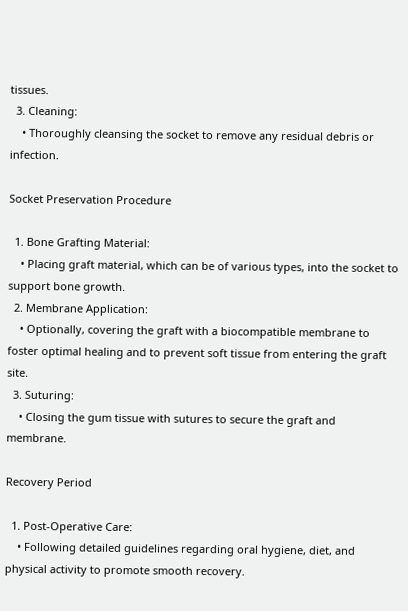tissues.
  3. Cleaning:
    • Thoroughly cleansing the socket to remove any residual debris or infection.

Socket Preservation Procedure

  1. Bone Grafting Material:
    • Placing graft material, which can be of various types, into the socket to support bone growth.
  2. Membrane Application:
    • Optionally, covering the graft with a biocompatible membrane to foster optimal healing and to prevent soft tissue from entering the graft site.
  3. Suturing:
    • Closing the gum tissue with sutures to secure the graft and membrane.

Recovery Period

  1. Post-Operative Care:
    • Following detailed guidelines regarding oral hygiene, diet, and physical activity to promote smooth recovery.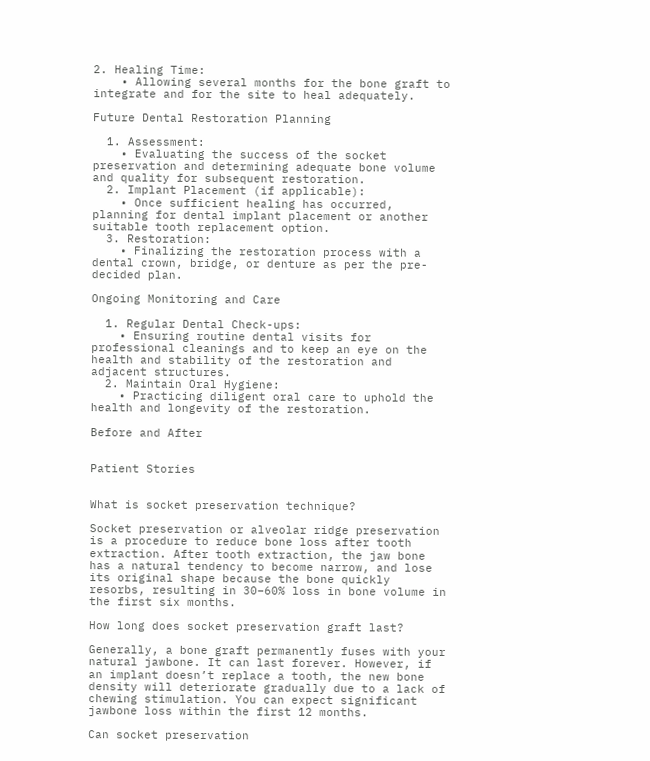2. Healing Time:
    • Allowing several months for the bone graft to integrate and for the site to heal adequately.

Future Dental Restoration Planning

  1. Assessment:
    • Evaluating the success of the socket preservation and determining adequate bone volume and quality for subsequent restoration.
  2. Implant Placement (if applicable):
    • Once sufficient healing has occurred, planning for dental implant placement or another suitable tooth replacement option.
  3. Restoration:
    • Finalizing the restoration process with a dental crown, bridge, or denture as per the pre-decided plan.

Ongoing Monitoring and Care

  1. Regular Dental Check-ups:
    • Ensuring routine dental visits for professional cleanings and to keep an eye on the health and stability of the restoration and adjacent structures.
  2. Maintain Oral Hygiene:
    • Practicing diligent oral care to uphold the health and longevity of the restoration.

Before and After


Patient Stories


What is socket preservation technique?

Socket preservation or alveolar ridge preservation is a procedure to reduce bone loss after tooth extraction. After tooth extraction, the jaw bone has a natural tendency to become narrow, and lose its original shape because the bone quickly resorbs, resulting in 30–60% loss in bone volume in the first six months.

How long does socket preservation graft last?

Generally, a bone graft permanently fuses with your natural jawbone. It can last forever. However, if an implant doesn’t replace a tooth, the new bone density will deteriorate gradually due to a lack of chewing stimulation. You can expect significant jawbone loss within the first 12 months.

Can socket preservation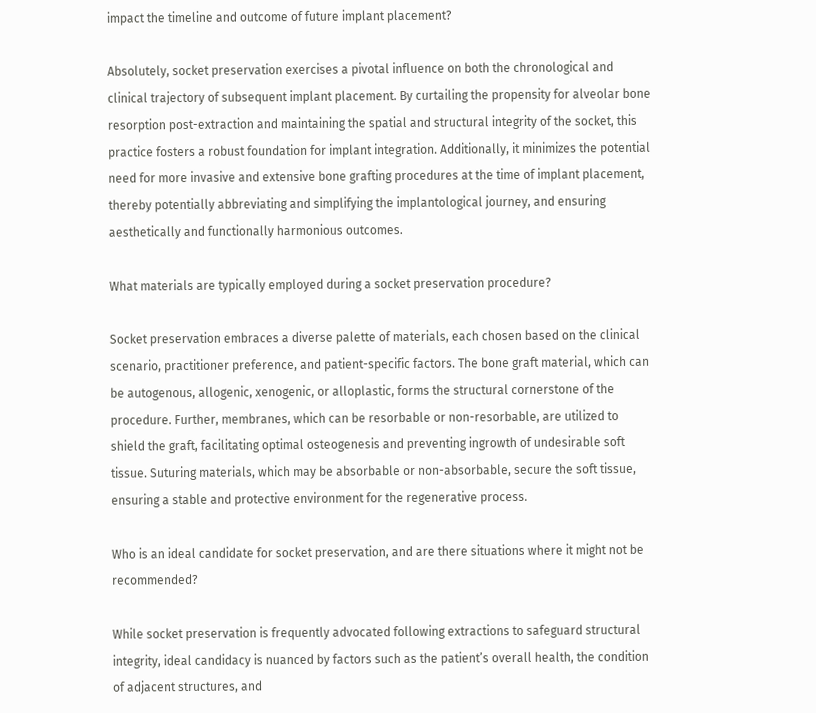impact the timeline and outcome of future implant placement?

Absolutely, socket preservation exercises a pivotal influence on both the chronological and clinical trajectory of subsequent implant placement. By curtailing the propensity for alveolar bone resorption post-extraction and maintaining the spatial and structural integrity of the socket, this practice fosters a robust foundation for implant integration. Additionally, it minimizes the potential need for more invasive and extensive bone grafting procedures at the time of implant placement, thereby potentially abbreviating and simplifying the implantological journey, and ensuring aesthetically and functionally harmonious outcomes.

What materials are typically employed during a socket preservation procedure?

Socket preservation embraces a diverse palette of materials, each chosen based on the clinical scenario, practitioner preference, and patient-specific factors. The bone graft material, which can be autogenous, allogenic, xenogenic, or alloplastic, forms the structural cornerstone of the procedure. Further, membranes, which can be resorbable or non-resorbable, are utilized to shield the graft, facilitating optimal osteogenesis and preventing ingrowth of undesirable soft tissue. Suturing materials, which may be absorbable or non-absorbable, secure the soft tissue, ensuring a stable and protective environment for the regenerative process.

Who is an ideal candidate for socket preservation, and are there situations where it might not be recommended?

While socket preservation is frequently advocated following extractions to safeguard structural integrity, ideal candidacy is nuanced by factors such as the patient’s overall health, the condition of adjacent structures, and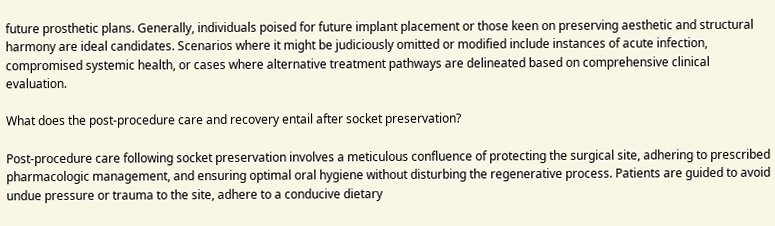future prosthetic plans. Generally, individuals poised for future implant placement or those keen on preserving aesthetic and structural harmony are ideal candidates. Scenarios where it might be judiciously omitted or modified include instances of acute infection, compromised systemic health, or cases where alternative treatment pathways are delineated based on comprehensive clinical evaluation.

What does the post-procedure care and recovery entail after socket preservation?

Post-procedure care following socket preservation involves a meticulous confluence of protecting the surgical site, adhering to prescribed pharmacologic management, and ensuring optimal oral hygiene without disturbing the regenerative process. Patients are guided to avoid undue pressure or trauma to the site, adhere to a conducive dietary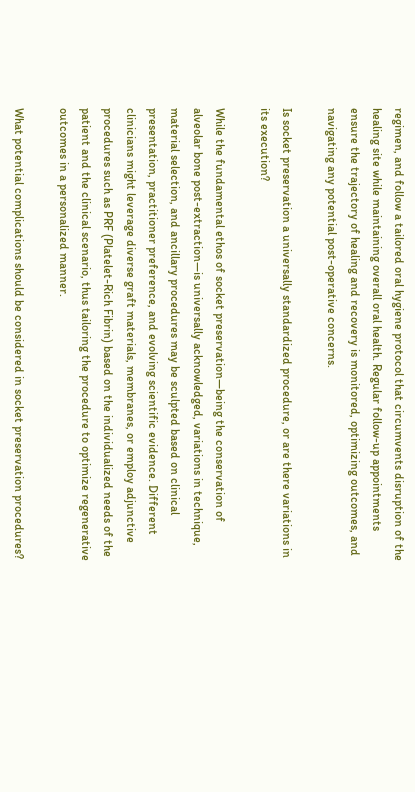regimen, and follow a tailored oral hygiene protocol that circumvents disruption of the healing site while maintaining overall oral health. Regular follow-up appointments ensure the trajectory of healing and recovery is monitored, optimizing outcomes, and navigating any potential post-operative concerns.

Is socket preservation a universally standardized procedure, or are there variations in its execution?

While the fundamental ethos of socket preservation—being the conservation of alveolar bone post-extraction—is universally acknowledged, variations in technique, material selection, and ancillary procedures may be sculpted based on clinical presentation, practitioner preference, and evolving scientific evidence. Different clinicians might leverage diverse graft materials, membranes, or employ adjunctive procedures such as PRF (Platelet-Rich Fibrin) based on the individualized needs of the patient and the clinical scenario, thus tailoring the procedure to optimize regenerative outcomes in a personalized manner.

What potential complications should be considered in socket preservation procedures?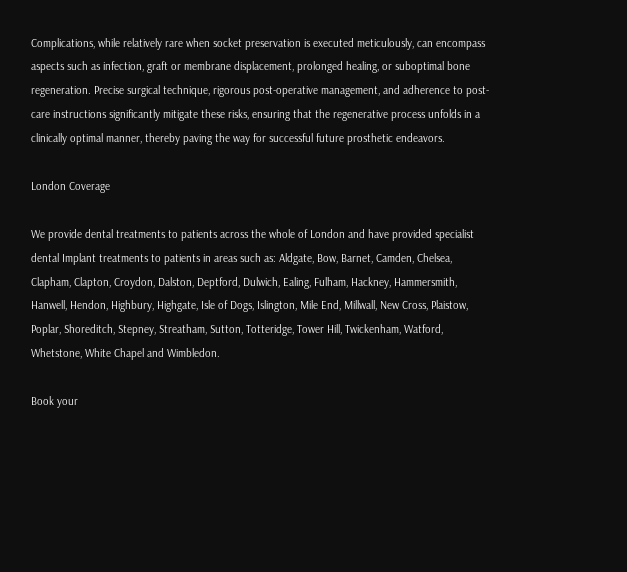Complications, while relatively rare when socket preservation is executed meticulously, can encompass aspects such as infection, graft or membrane displacement, prolonged healing, or suboptimal bone regeneration. Precise surgical technique, rigorous post-operative management, and adherence to post-care instructions significantly mitigate these risks, ensuring that the regenerative process unfolds in a clinically optimal manner, thereby paving the way for successful future prosthetic endeavors.

London Coverage

We provide dental treatments to patients across the whole of London and have provided specialist dental Implant treatments to patients in areas such as: Aldgate, Bow, Barnet, Camden, Chelsea, Clapham, Clapton, Croydon, Dalston, Deptford, Dulwich, Ealing, Fulham, Hackney, Hammersmith, Hanwell, Hendon, Highbury, Highgate, Isle of Dogs, Islington, Mile End, Millwall, New Cross, Plaistow, Poplar, Shoreditch, Stepney, Streatham, Sutton, Totteridge, Tower Hill, Twickenham, Watford, Whetstone, White Chapel and Wimbledon.

Book your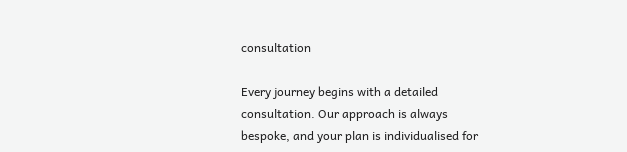consultation

Every journey begins with a detailed consultation. Our approach is always
bespoke, and your plan is individualised for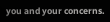you and your concerns.